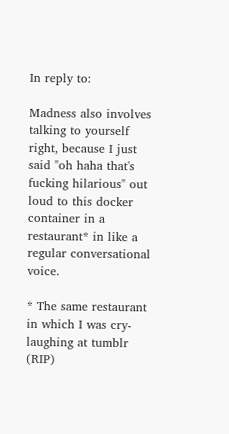In reply to:

Madness also involves talking to yourself right, because I just said "oh haha that's fucking hilarious" out loud to this docker container in a restaurant* in like a regular conversational voice.

* The same restaurant in which I was cry-laughing at tumblr (RIP)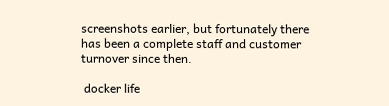screenshots earlier, but fortunately there has been a complete staff and customer turnover since then.

 docker life